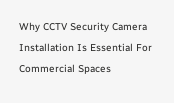Why CCTV Security Camera Installation Is Essential For Commercial Spaces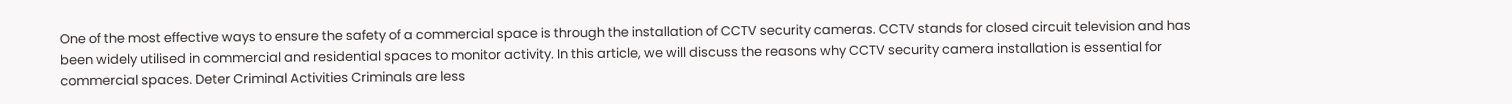One of the most effective ways to ensure the safety of a commercial space is through the installation of CCTV security cameras. CCTV stands for closed circuit television and has been widely utilised in commercial and residential spaces to monitor activity. In this article, we will discuss the reasons why CCTV security camera installation is essential for commercial spaces. Deter Criminal Activities Criminals are less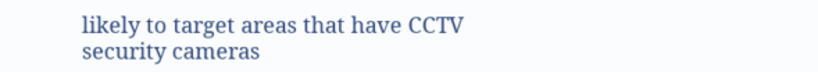likely to target areas that have CCTV security cameras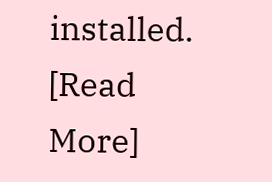installed. [Read More]